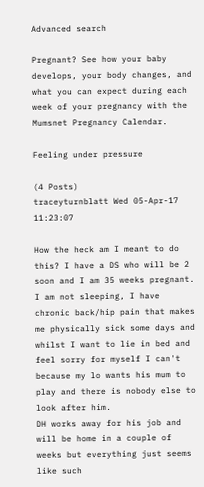Advanced search

Pregnant? See how your baby develops, your body changes, and what you can expect during each week of your pregnancy with the Mumsnet Pregnancy Calendar.

Feeling under pressure

(4 Posts)
traceyturnblatt Wed 05-Apr-17 11:23:07

How the heck am I meant to do this? I have a DS who will be 2 soon and I am 35 weeks pregnant. I am not sleeping, I have chronic back/hip pain that makes me physically sick some days and whilst I want to lie in bed and feel sorry for myself I can't because my lo wants his mum to play and there is nobody else to look after him.
DH works away for his job and will be home in a couple of weeks but everything just seems like such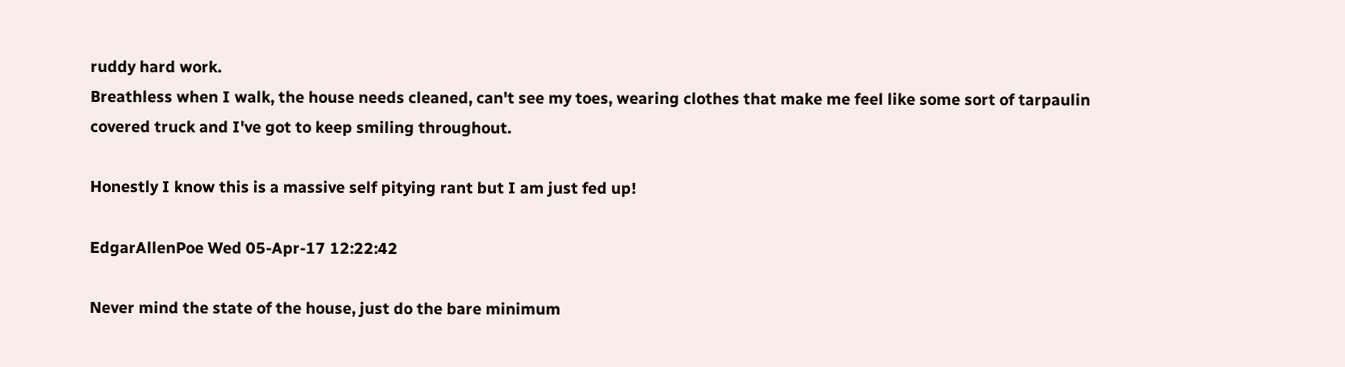ruddy hard work.
Breathless when I walk, the house needs cleaned, can't see my toes, wearing clothes that make me feel like some sort of tarpaulin covered truck and I've got to keep smiling throughout.

Honestly I know this is a massive self pitying rant but I am just fed up!

EdgarAllenPoe Wed 05-Apr-17 12:22:42

Never mind the state of the house, just do the bare minimum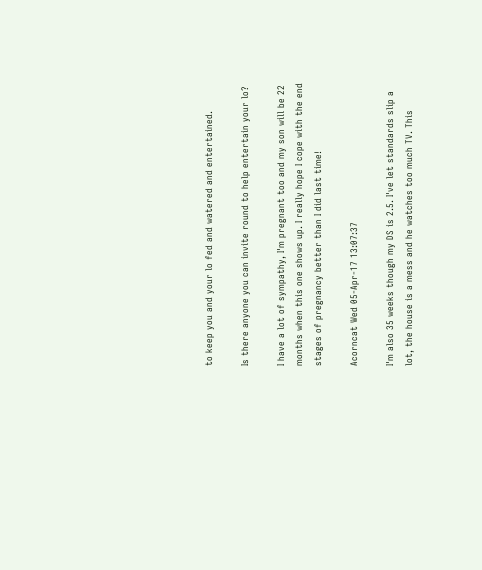to keep you and your lo fed and watered and entertained.

Is there anyone you can invite round to help entertain your lo?

I have a lot of sympathy, I'm pregnant too and my son will be 22 months when this one shows up. I really hope I cope with the end stages of pregnancy better than I did last time!

Acorncat Wed 05-Apr-17 13:07:37

I'm also 35 weeks though my DS is 2.5. I've let standards slip a lot, the house is a mess and he watches too much TV. This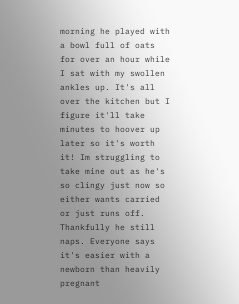morning he played with a bowl full of oats for over an hour while I sat with my swollen ankles up. It's all over the kitchen but I figure it'll take minutes to hoover up later so it's worth it! Im struggling to take mine out as he's so clingy just now so either wants carried or just runs off. Thankfully he still naps. Everyone says it's easier with a newborn than heavily pregnant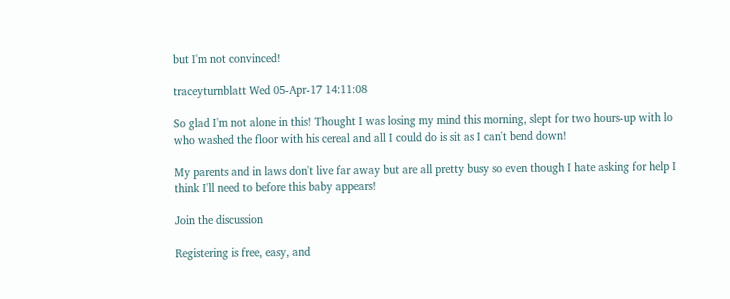but I'm not convinced!

traceyturnblatt Wed 05-Apr-17 14:11:08

So glad I'm not alone in this! Thought I was losing my mind this morning, slept for two hours-up with lo who washed the floor with his cereal and all I could do is sit as I can't bend down!

My parents and in laws don't live far away but are all pretty busy so even though I hate asking for help I think I'll need to before this baby appears!

Join the discussion

Registering is free, easy, and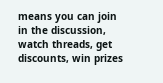means you can join in the discussion, watch threads, get discounts, win prizes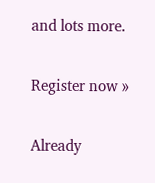and lots more.

Register now »

Already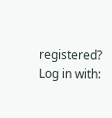registered? Log in with: